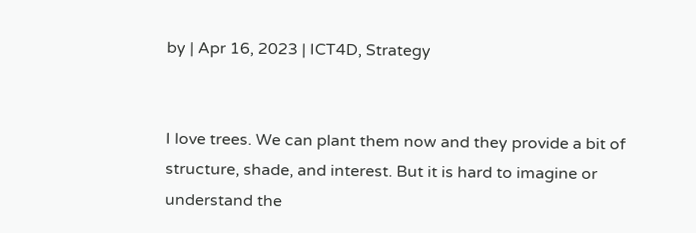by | Apr 16, 2023 | ICT4D, Strategy


I love trees. We can plant them now and they provide a bit of structure, shade, and interest. But it is hard to imagine or understand the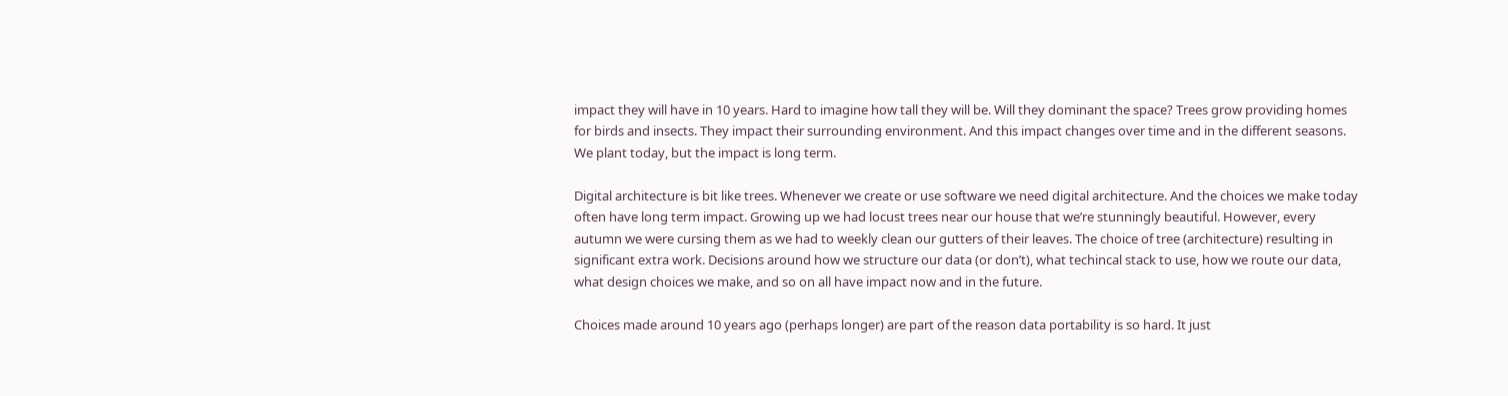impact they will have in 10 years. Hard to imagine how tall they will be. Will they dominant the space? Trees grow providing homes for birds and insects. They impact their surrounding environment. And this impact changes over time and in the different seasons. We plant today, but the impact is long term.

Digital architecture is bit like trees. Whenever we create or use software we need digital architecture. And the choices we make today often have long term impact. Growing up we had locust trees near our house that we’re stunningly beautiful. However, every autumn we were cursing them as we had to weekly clean our gutters of their leaves. The choice of tree (architecture) resulting in significant extra work. Decisions around how we structure our data (or don’t), what techincal stack to use, how we route our data, what design choices we make, and so on all have impact now and in the future.

Choices made around 10 years ago (perhaps longer) are part of the reason data portability is so hard. It just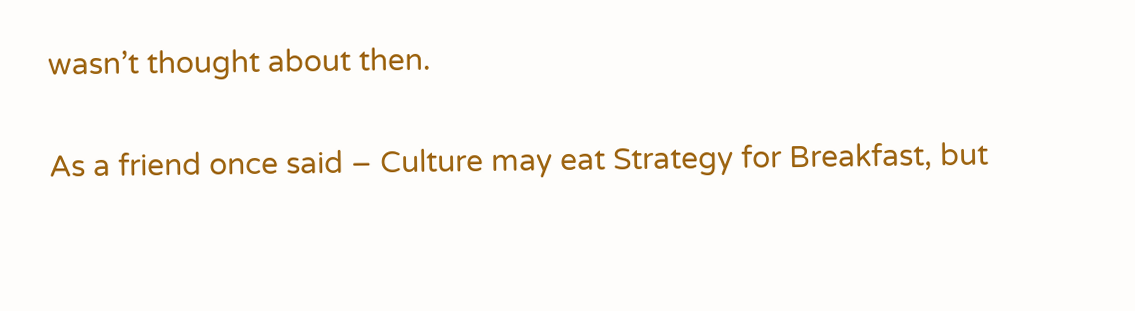wasn’t thought about then.

As a friend once said – Culture may eat Strategy for Breakfast, but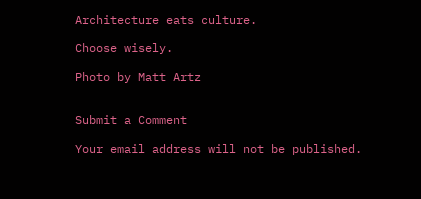Architecture eats culture.

Choose wisely.

Photo by Matt Artz


Submit a Comment

Your email address will not be published.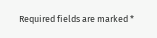Required fields are marked *